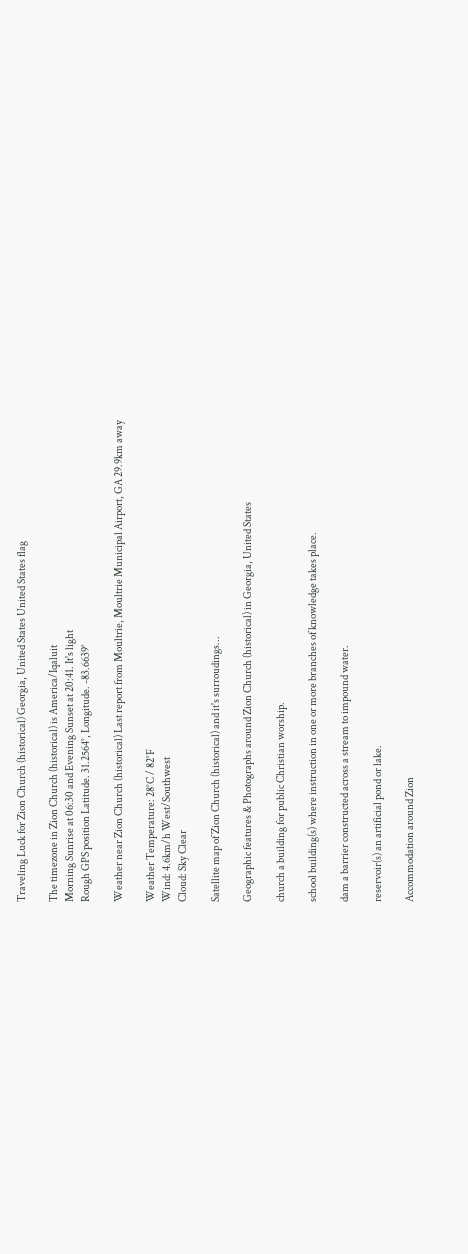Traveling Luck for Zion Church (historical) Georgia, United States United States flag

The timezone in Zion Church (historical) is America/Iqaluit
Morning Sunrise at 06:30 and Evening Sunset at 20:41. It's light
Rough GPS position Latitude. 31.2564°, Longitude. -83.6639°

Weather near Zion Church (historical) Last report from Moultrie, Moultrie Municipal Airport, GA 29.9km away

Weather Temperature: 28°C / 82°F
Wind: 4.6km/h West/Southwest
Cloud: Sky Clear

Satellite map of Zion Church (historical) and it's surroudings...

Geographic features & Photographs around Zion Church (historical) in Georgia, United States

church a building for public Christian worship.

school building(s) where instruction in one or more branches of knowledge takes place.

dam a barrier constructed across a stream to impound water.

reservoir(s) an artificial pond or lake.

Accommodation around Zion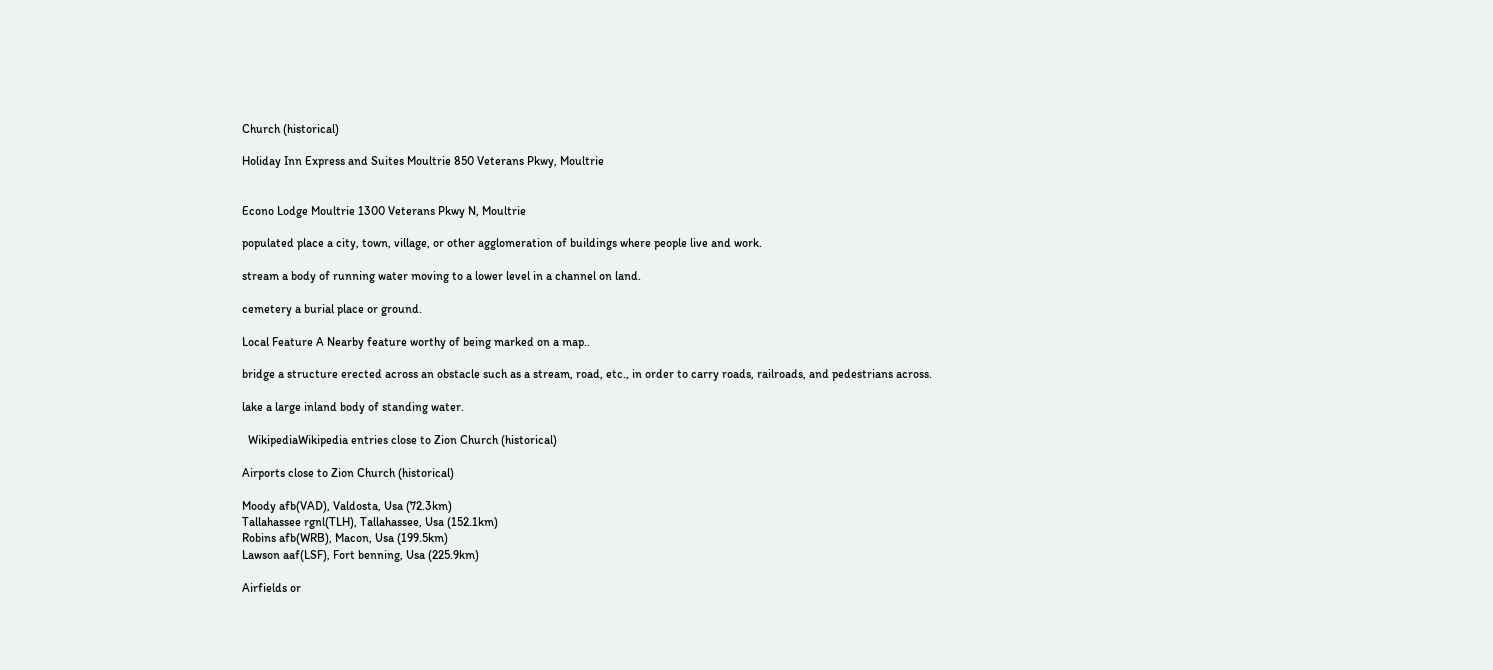Church (historical)

Holiday Inn Express and Suites Moultrie 850 Veterans Pkwy, Moultrie


Econo Lodge Moultrie 1300 Veterans Pkwy N, Moultrie

populated place a city, town, village, or other agglomeration of buildings where people live and work.

stream a body of running water moving to a lower level in a channel on land.

cemetery a burial place or ground.

Local Feature A Nearby feature worthy of being marked on a map..

bridge a structure erected across an obstacle such as a stream, road, etc., in order to carry roads, railroads, and pedestrians across.

lake a large inland body of standing water.

  WikipediaWikipedia entries close to Zion Church (historical)

Airports close to Zion Church (historical)

Moody afb(VAD), Valdosta, Usa (72.3km)
Tallahassee rgnl(TLH), Tallahassee, Usa (152.1km)
Robins afb(WRB), Macon, Usa (199.5km)
Lawson aaf(LSF), Fort benning, Usa (225.9km)

Airfields or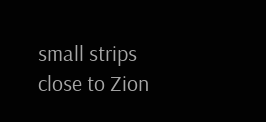small strips close to Zion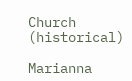Church (historical)

Marianna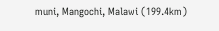muni, Mangochi, Malawi (199.4km)